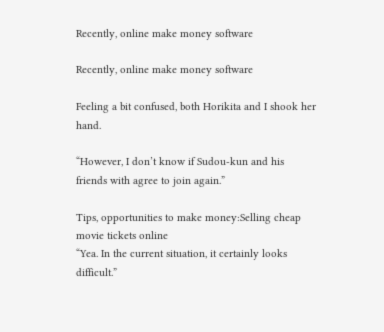Recently, online make money software

Recently, online make money software

Feeling a bit confused, both Horikita and I shook her hand.

“However, I don’t know if Sudou-kun and his friends with agree to join again.”

Tips, opportunities to make money:Selling cheap movie tickets online
“Yea. In the current situation, it certainly looks difficult.”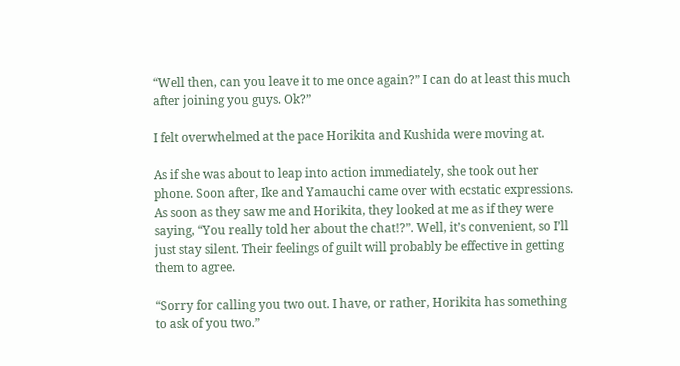“Well then, can you leave it to me once again?” I can do at least this much after joining you guys. Ok?”

I felt overwhelmed at the pace Horikita and Kushida were moving at.

As if she was about to leap into action immediately, she took out her phone. Soon after, Ike and Yamauchi came over with ecstatic expressions. As soon as they saw me and Horikita, they looked at me as if they were saying, “You really told her about the chat!?”. Well, it’s convenient, so I’ll just stay silent. Their feelings of guilt will probably be effective in getting them to agree.

“Sorry for calling you two out. I have, or rather, Horikita has something to ask of you two.”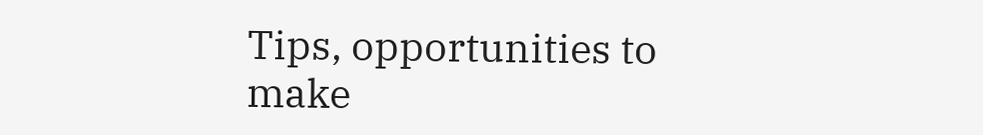Tips, opportunities to make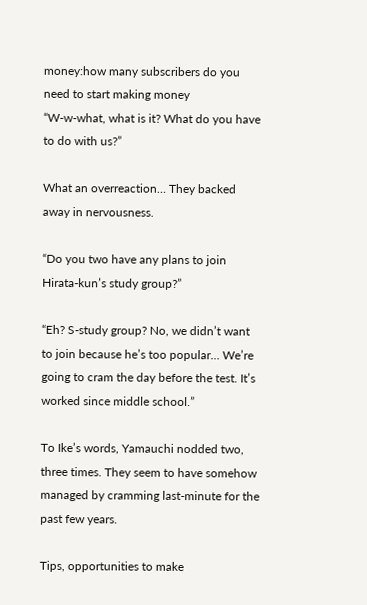money:how many subscribers do you need to start making money
“W-w-what, what is it? What do you have to do with us?”

What an overreaction… They backed away in nervousness.

“Do you two have any plans to join Hirata-kun’s study group?”

“Eh? S-study group? No, we didn’t want to join because he’s too popular… We’re going to cram the day before the test. It’s worked since middle school.”

To Ike’s words, Yamauchi nodded two, three times. They seem to have somehow managed by cramming last-minute for the past few years.

Tips, opportunities to make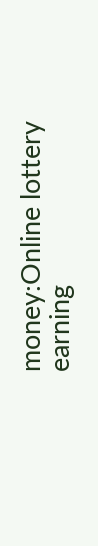money:Online lottery earning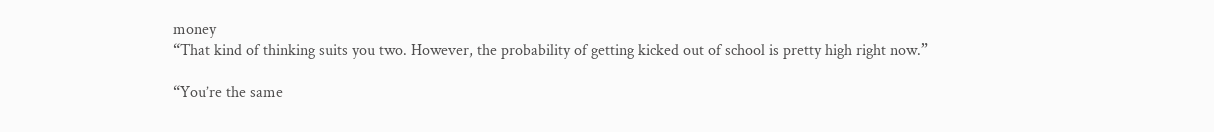money
“That kind of thinking suits you two. However, the probability of getting kicked out of school is pretty high right now.”

“You’re the same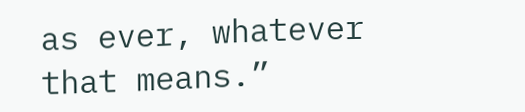as ever, whatever that means.”